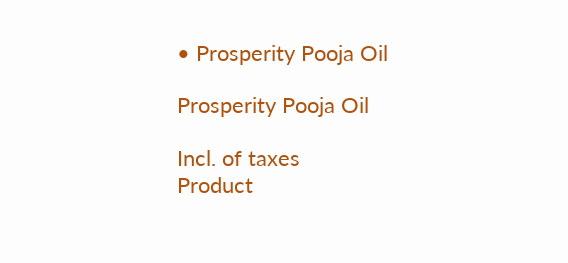• Prosperity Pooja Oil

Prosperity Pooja Oil

Incl. of taxes
Product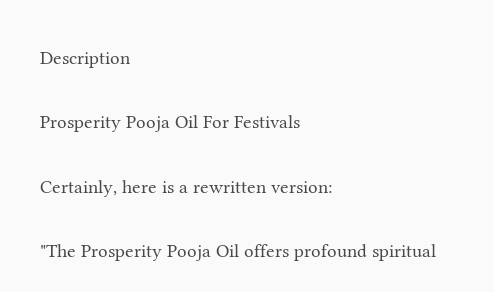Description

Prosperity Pooja Oil For Festivals

Certainly, here is a rewritten version:

"The Prosperity Pooja Oil offers profound spiritual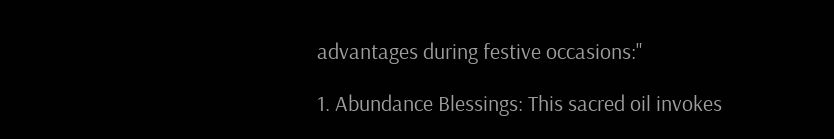advantages during festive occasions:"

1. Abundance Blessings: This sacred oil invokes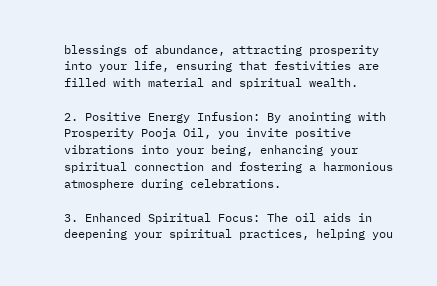blessings of abundance, attracting prosperity into your life, ensuring that festivities are filled with material and spiritual wealth.

2. Positive Energy Infusion: By anointing with Prosperity Pooja Oil, you invite positive vibrations into your being, enhancing your spiritual connection and fostering a harmonious atmosphere during celebrations.

3. Enhanced Spiritual Focus: The oil aids in deepening your spiritual practices, helping you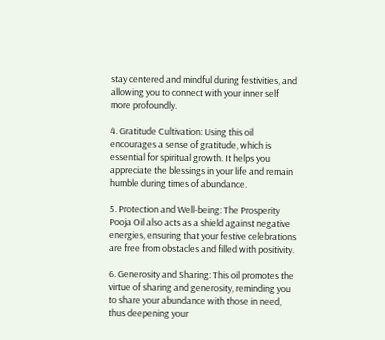stay centered and mindful during festivities, and allowing you to connect with your inner self more profoundly.

4. Gratitude Cultivation: Using this oil encourages a sense of gratitude, which is essential for spiritual growth. It helps you appreciate the blessings in your life and remain humble during times of abundance.

5. Protection and Well-being: The Prosperity Pooja Oil also acts as a shield against negative energies, ensuring that your festive celebrations are free from obstacles and filled with positivity.

6. Generosity and Sharing: This oil promotes the virtue of sharing and generosity, reminding you to share your abundance with those in need, thus deepening your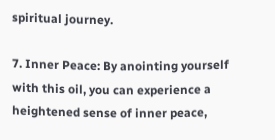spiritual journey.

7. Inner Peace: By anointing yourself with this oil, you can experience a heightened sense of inner peace,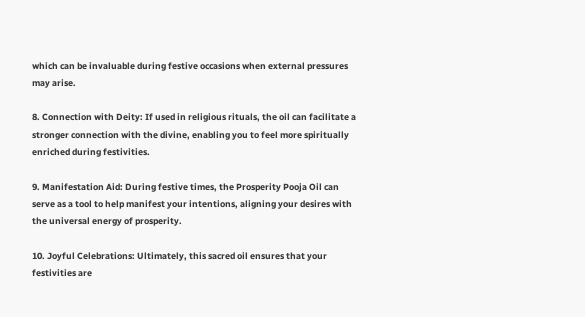which can be invaluable during festive occasions when external pressures may arise.

8. Connection with Deity: If used in religious rituals, the oil can facilitate a stronger connection with the divine, enabling you to feel more spiritually enriched during festivities.

9. Manifestation Aid: During festive times, the Prosperity Pooja Oil can serve as a tool to help manifest your intentions, aligning your desires with the universal energy of prosperity.

10. Joyful Celebrations: Ultimately, this sacred oil ensures that your festivities are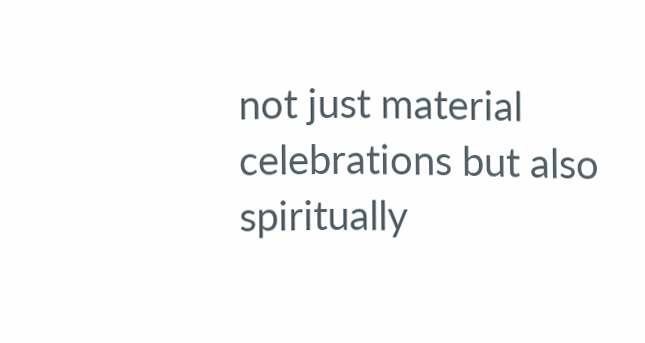not just material celebrations but also spiritually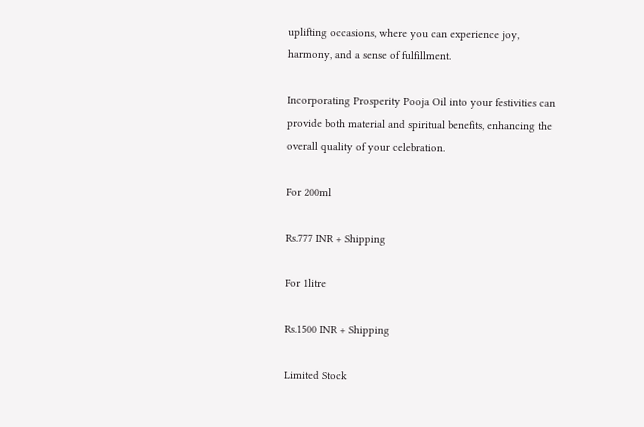uplifting occasions, where you can experience joy, harmony, and a sense of fulfillment.

Incorporating Prosperity Pooja Oil into your festivities can provide both material and spiritual benefits, enhancing the overall quality of your celebration.

For 200ml

Rs.777 INR + Shipping

For 1litre

Rs.1500 INR + Shipping

Limited Stock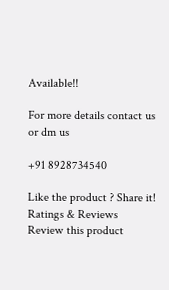Available!!

For more details contact us or dm us

+91 8928734540

Like the product ? Share it!
Ratings & Reviews
Review this product